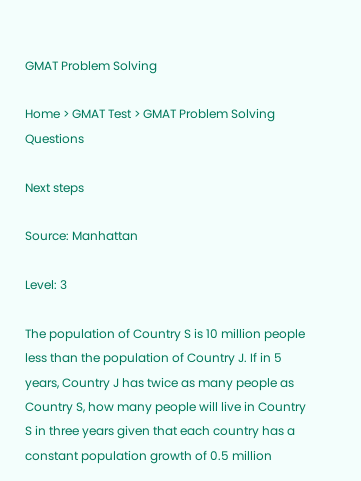GMAT Problem Solving

Home > GMAT Test > GMAT Problem Solving Questions

Next steps

Source: Manhattan

Level: 3

The population of Country S is 10 million people less than the population of Country J. If in 5 years, Country J has twice as many people as Country S, how many people will live in Country S in three years given that each country has a constant population growth of 0.5 million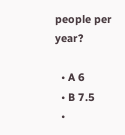people per year?

  • A 6
  • B 7.5
  •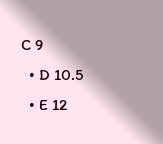C 9
  • D 10.5
  • E 12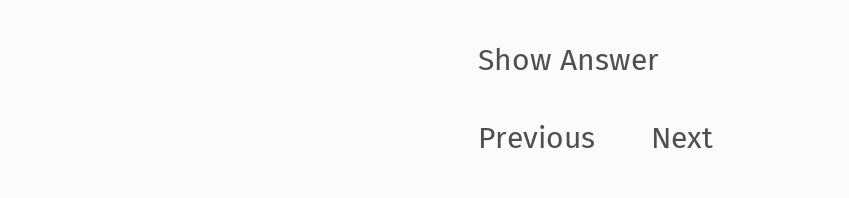Show Answer

Previous       Next